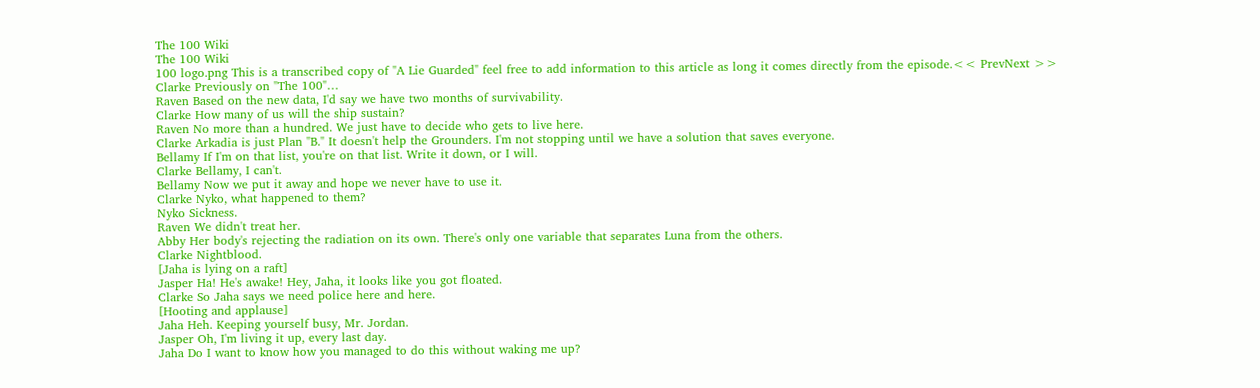The 100 Wiki
The 100 Wiki
100 logo.png This is a transcribed copy of "A Lie Guarded" feel free to add information to this article as long it comes directly from the episode.<< PrevNext >>
Clarke Previously on "The 100"…
Raven Based on the new data, I'd say we have two months of survivability.
Clarke How many of us will the ship sustain?
Raven No more than a hundred. We just have to decide who gets to live here.
Clarke Arkadia is just Plan "B." It doesn't help the Grounders. I'm not stopping until we have a solution that saves everyone.
Bellamy If I'm on that list, you're on that list. Write it down, or I will.
Clarke Bellamy, I can't.
Bellamy Now we put it away and hope we never have to use it.
Clarke Nyko, what happened to them?
Nyko Sickness.
Raven We didn't treat her.
Abby Her body's rejecting the radiation on its own. There's only one variable that separates Luna from the others.
Clarke Nightblood.
[Jaha is lying on a raft]
Jasper Ha! He's awake! Hey, Jaha, it looks like you got floated.
Clarke So Jaha says we need police here and here.
[Hooting and applause]
Jaha Heh. Keeping yourself busy, Mr. Jordan.
Jasper Oh, I'm living it up, every last day.
Jaha Do I want to know how you managed to do this without waking me up?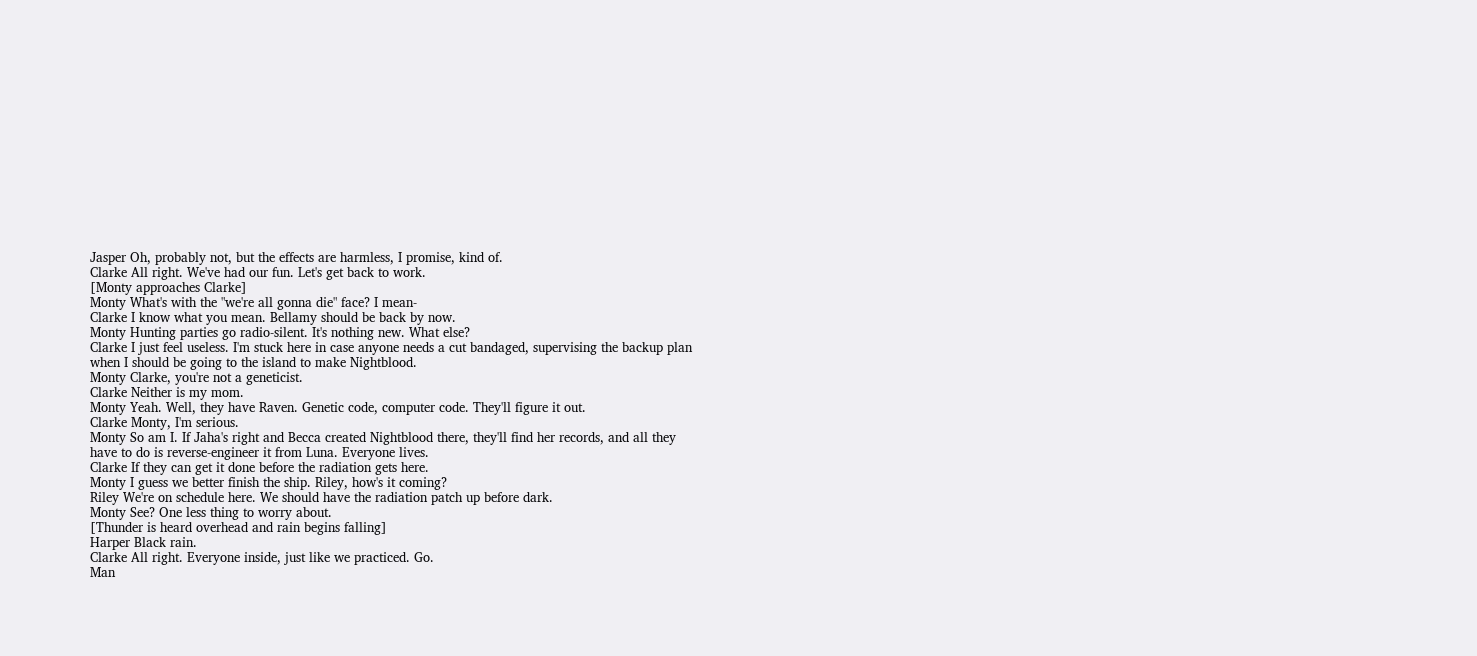Jasper Oh, probably not, but the effects are harmless, I promise, kind of.
Clarke All right. We've had our fun. Let's get back to work.
[Monty approaches Clarke]
Monty What's with the "we're all gonna die" face? I mean-
Clarke I know what you mean. Bellamy should be back by now.
Monty Hunting parties go radio-silent. It's nothing new. What else?
Clarke I just feel useless. I'm stuck here in case anyone needs a cut bandaged, supervising the backup plan when I should be going to the island to make Nightblood.
Monty Clarke, you're not a geneticist.
Clarke Neither is my mom.
Monty Yeah. Well, they have Raven. Genetic code, computer code. They'll figure it out.
Clarke Monty, I'm serious.
Monty So am I. If Jaha's right and Becca created Nightblood there, they'll find her records, and all they have to do is reverse-engineer it from Luna. Everyone lives.
Clarke If they can get it done before the radiation gets here.
Monty I guess we better finish the ship. Riley, how's it coming?
Riley We're on schedule here. We should have the radiation patch up before dark.
Monty See? One less thing to worry about.
[Thunder is heard overhead and rain begins falling]
Harper Black rain.
Clarke All right. Everyone inside, just like we practiced. Go.
Man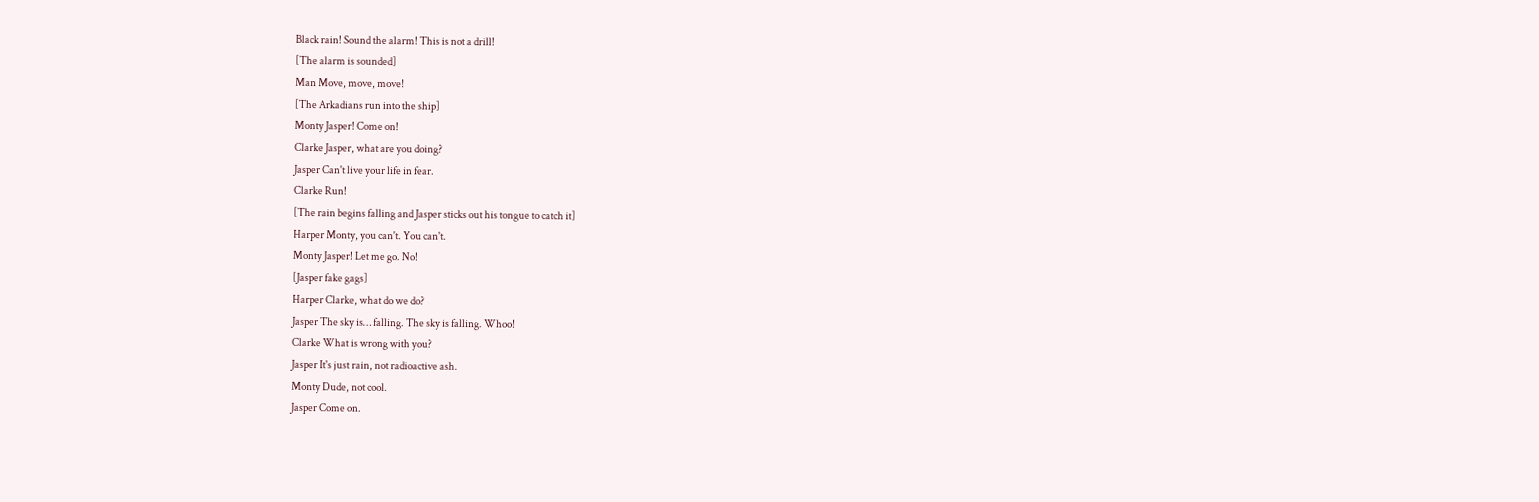Black rain! Sound the alarm! This is not a drill!
[The alarm is sounded]
Man Move, move, move!
[The Arkadians run into the ship]
Monty Jasper! Come on!
Clarke Jasper, what are you doing?
Jasper Can't live your life in fear.
Clarke Run!
[The rain begins falling and Jasper sticks out his tongue to catch it]
Harper Monty, you can't. You can't.
Monty Jasper! Let me go. No!
[Jasper fake gags]
Harper Clarke, what do we do?
Jasper The sky is… falling. The sky is falling. Whoo!
Clarke What is wrong with you?
Jasper It's just rain, not radioactive ash.
Monty Dude, not cool.
Jasper Come on.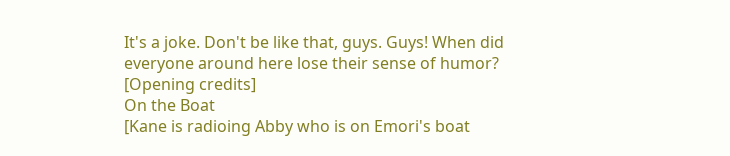It's a joke. Don't be like that, guys. Guys! When did everyone around here lose their sense of humor?
[Opening credits]
On the Boat
[Kane is radioing Abby who is on Emori's boat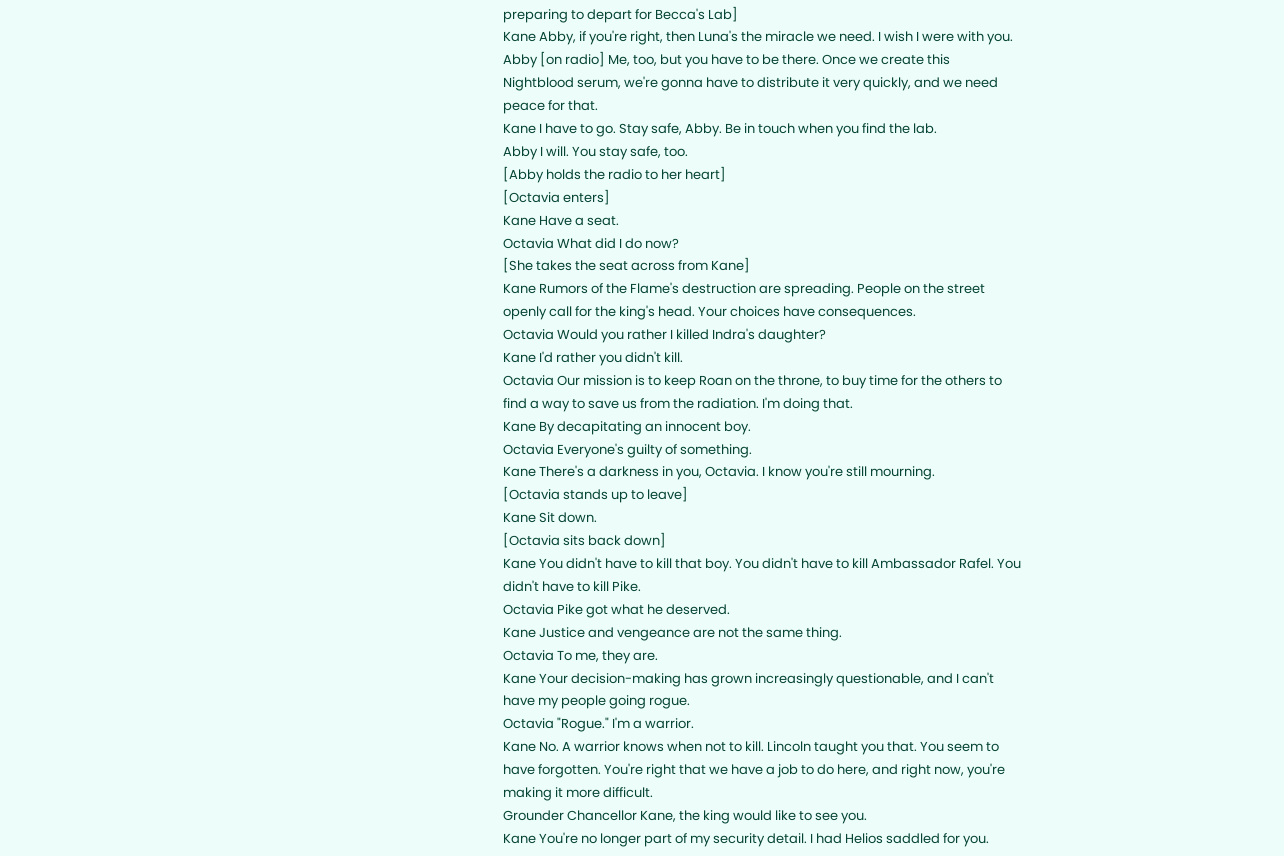preparing to depart for Becca's Lab]
Kane Abby, if you're right, then Luna's the miracle we need. I wish I were with you.
Abby [on radio] Me, too, but you have to be there. Once we create this Nightblood serum, we're gonna have to distribute it very quickly, and we need peace for that.
Kane I have to go. Stay safe, Abby. Be in touch when you find the lab.
Abby I will. You stay safe, too.
[Abby holds the radio to her heart]
[Octavia enters]
Kane Have a seat.
Octavia What did I do now?
[She takes the seat across from Kane]
Kane Rumors of the Flame's destruction are spreading. People on the street openly call for the king's head. Your choices have consequences.
Octavia Would you rather I killed Indra's daughter?
Kane I'd rather you didn't kill.
Octavia Our mission is to keep Roan on the throne, to buy time for the others to find a way to save us from the radiation. I'm doing that.
Kane By decapitating an innocent boy.
Octavia Everyone's guilty of something.
Kane There's a darkness in you, Octavia. I know you're still mourning.
[Octavia stands up to leave]
Kane Sit down.
[Octavia sits back down]
Kane You didn't have to kill that boy. You didn't have to kill Ambassador Rafel. You didn't have to kill Pike.
Octavia Pike got what he deserved.
Kane Justice and vengeance are not the same thing.
Octavia To me, they are.
Kane Your decision-making has grown increasingly questionable, and I can't have my people going rogue.
Octavia "Rogue." I'm a warrior.
Kane No. A warrior knows when not to kill. Lincoln taught you that. You seem to have forgotten. You're right that we have a job to do here, and right now, you're making it more difficult.
Grounder Chancellor Kane, the king would like to see you.
Kane You're no longer part of my security detail. I had Helios saddled for you.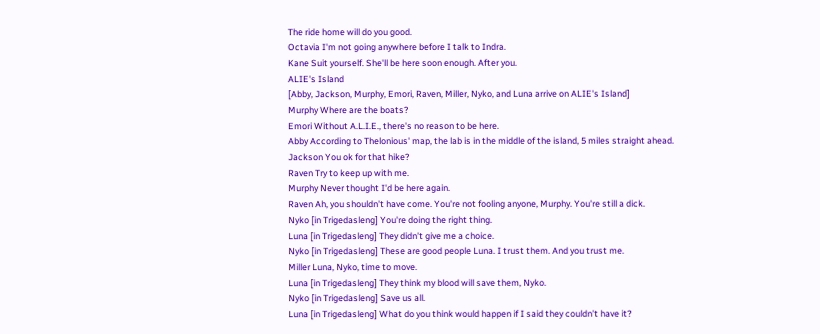The ride home will do you good.
Octavia I'm not going anywhere before I talk to Indra.
Kane Suit yourself. She'll be here soon enough. After you.
ALIE's Island
[Abby, Jackson, Murphy, Emori, Raven, Miller, Nyko, and Luna arrive on ALIE's Island]
Murphy Where are the boats?
Emori Without A.L.I.E., there's no reason to be here.
Abby According to Thelonious' map, the lab is in the middle of the island, 5 miles straight ahead.
Jackson You ok for that hike?
Raven Try to keep up with me.
Murphy Never thought I'd be here again.
Raven Ah, you shouldn't have come. You're not fooling anyone, Murphy. You're still a dick.
Nyko [in Trigedasleng] You're doing the right thing.
Luna [in Trigedasleng] They didn't give me a choice.
Nyko [in Trigedasleng] These are good people Luna. I trust them. And you trust me.
Miller Luna, Nyko, time to move.
Luna [in Trigedasleng] They think my blood will save them, Nyko.
Nyko [in Trigedasleng] Save us all.
Luna [in Trigedasleng] What do you think would happen if I said they couldn't have it?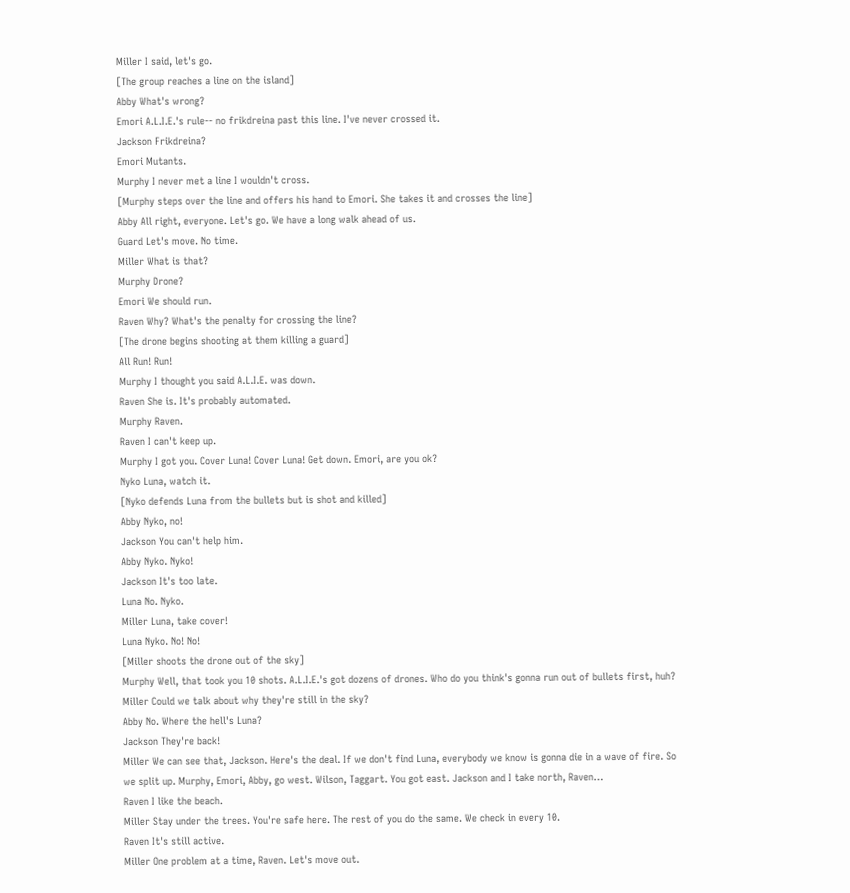Miller I said, let's go.
[The group reaches a line on the island]
Abby What's wrong?
Emori A.L.I.E.'s rule-- no frikdreina past this line. I've never crossed it.
Jackson Frikdreina?
Emori Mutants.
Murphy I never met a line I wouldn't cross.
[Murphy steps over the line and offers his hand to Emori. She takes it and crosses the line]
Abby All right, everyone. Let's go. We have a long walk ahead of us.
Guard Let's move. No time.
Miller What is that?
Murphy Drone?
Emori We should run.
Raven Why? What's the penalty for crossing the line?
[The drone begins shooting at them killing a guard]
All Run! Run!
Murphy I thought you said A.L.I.E. was down.
Raven She is. It's probably automated.
Murphy Raven.
Raven I can't keep up.
Murphy I got you. Cover Luna! Cover Luna! Get down. Emori, are you ok?
Nyko Luna, watch it.
[Nyko defends Luna from the bullets but is shot and killed]
Abby Nyko, no!
Jackson You can't help him.
Abby Nyko. Nyko!
Jackson It's too late.
Luna No. Nyko.
Miller Luna, take cover!
Luna Nyko. No! No!
[Miller shoots the drone out of the sky]
Murphy Well, that took you 10 shots. A.L.I.E.'s got dozens of drones. Who do you think's gonna run out of bullets first, huh?
Miller Could we talk about why they're still in the sky?
Abby No. Where the hell's Luna?
Jackson They're back!
Miller We can see that, Jackson. Here's the deal. If we don't find Luna, everybody we know is gonna die in a wave of fire. So we split up. Murphy, Emori, Abby, go west. Wilson, Taggart. You got east. Jackson and I take north, Raven…
Raven I like the beach.
Miller Stay under the trees. You're safe here. The rest of you do the same. We check in every 10.
Raven It's still active.
Miller One problem at a time, Raven. Let's move out.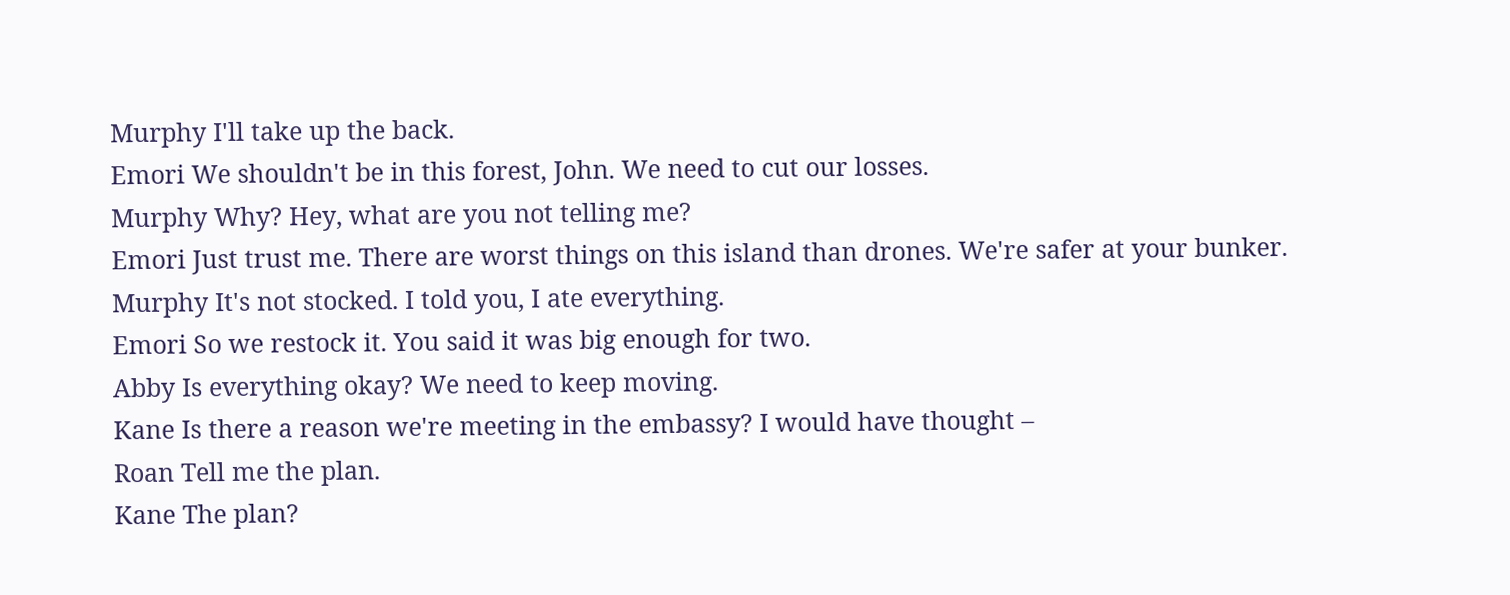Murphy I'll take up the back.
Emori We shouldn't be in this forest, John. We need to cut our losses.
Murphy Why? Hey, what are you not telling me?
Emori Just trust me. There are worst things on this island than drones. We're safer at your bunker.
Murphy It's not stocked. I told you, I ate everything.
Emori So we restock it. You said it was big enough for two.
Abby Is everything okay? We need to keep moving.
Kane Is there a reason we're meeting in the embassy? I would have thought –
Roan Tell me the plan.
Kane The plan?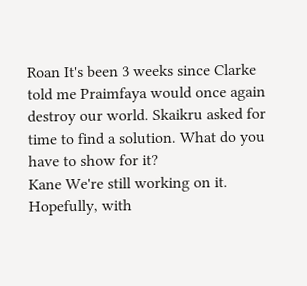Roan It's been 3 weeks since Clarke told me Praimfaya would once again destroy our world. Skaikru asked for time to find a solution. What do you have to show for it?
Kane We're still working on it. Hopefully, with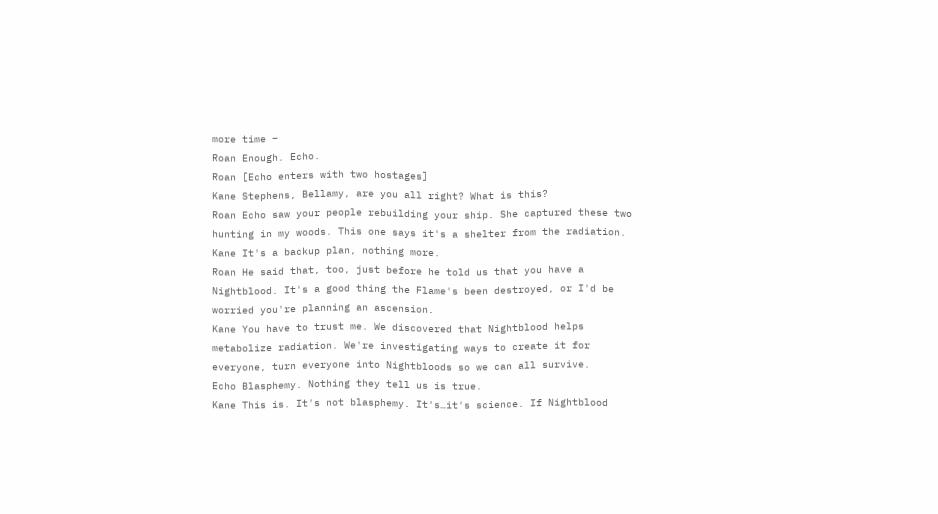more time –
Roan Enough. Echo.
Roan [Echo enters with two hostages]
Kane Stephens, Bellamy, are you all right? What is this?
Roan Echo saw your people rebuilding your ship. She captured these two hunting in my woods. This one says it's a shelter from the radiation.
Kane It's a backup plan, nothing more.
Roan He said that, too, just before he told us that you have a Nightblood. It's a good thing the Flame's been destroyed, or I'd be worried you're planning an ascension.
Kane You have to trust me. We discovered that Nightblood helps metabolize radiation. We're investigating ways to create it for everyone, turn everyone into Nightbloods so we can all survive.
Echo Blasphemy. Nothing they tell us is true.
Kane This is. It's not blasphemy. It's…it's science. If Nightblood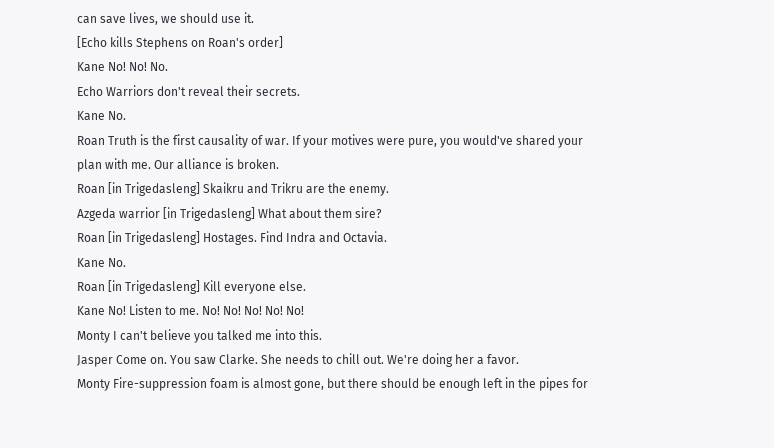can save lives, we should use it.
[Echo kills Stephens on Roan's order]
Kane No! No! No.
Echo Warriors don't reveal their secrets.
Kane No.
Roan Truth is the first causality of war. If your motives were pure, you would've shared your plan with me. Our alliance is broken.
Roan [in Trigedasleng] Skaikru and Trikru are the enemy.
Azgeda warrior [in Trigedasleng] What about them sire?
Roan [in Trigedasleng] Hostages. Find Indra and Octavia.
Kane No.
Roan [in Trigedasleng] Kill everyone else.
Kane No! Listen to me. No! No! No! No! No!
Monty I can't believe you talked me into this.
Jasper Come on. You saw Clarke. She needs to chill out. We're doing her a favor.
Monty Fire-suppression foam is almost gone, but there should be enough left in the pipes for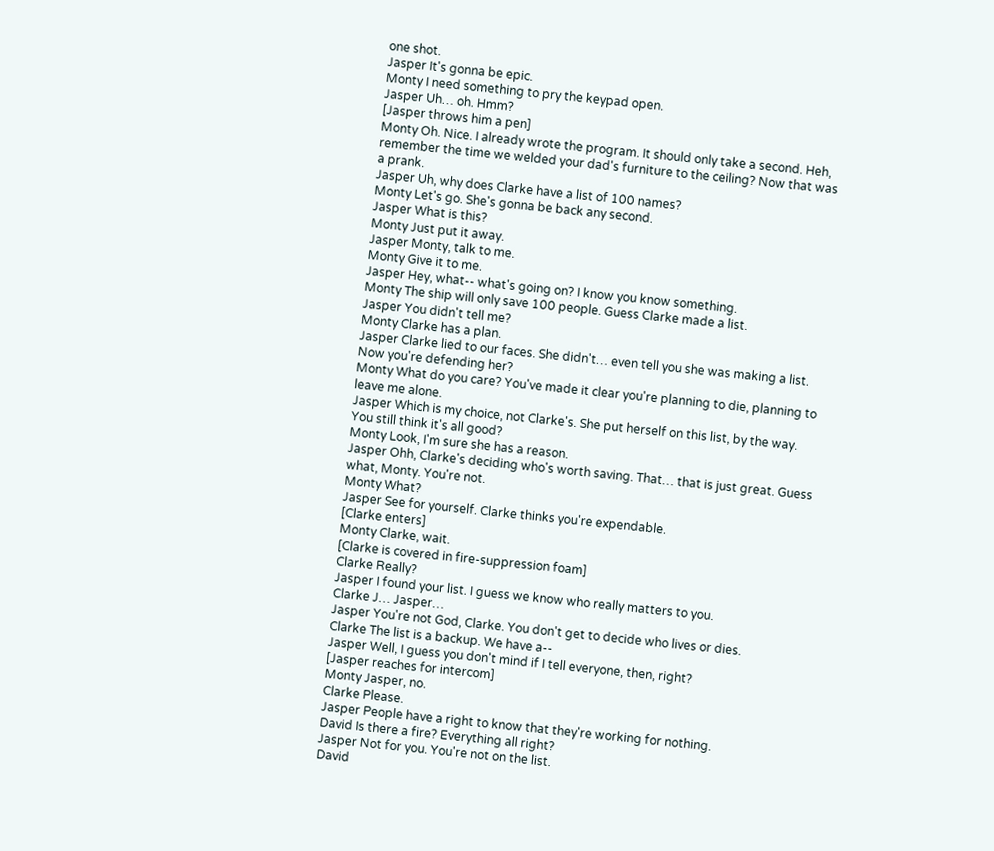one shot.
Jasper It's gonna be epic.
Monty I need something to pry the keypad open.
Jasper Uh… oh. Hmm?
[Jasper throws him a pen]
Monty Oh. Nice. I already wrote the program. It should only take a second. Heh, remember the time we welded your dad's furniture to the ceiling? Now that was a prank.
Jasper Uh, why does Clarke have a list of 100 names?
Monty Let's go. She's gonna be back any second.
Jasper What is this?
Monty Just put it away.
Jasper Monty, talk to me.
Monty Give it to me.
Jasper Hey, what-- what's going on? I know you know something.
Monty The ship will only save 100 people. Guess Clarke made a list.
Jasper You didn't tell me?
Monty Clarke has a plan.
Jasper Clarke lied to our faces. She didn't… even tell you she was making a list. Now you're defending her?
Monty What do you care? You've made it clear you're planning to die, planning to leave me alone.
Jasper Which is my choice, not Clarke's. She put herself on this list, by the way. You still think it's all good?
Monty Look, I'm sure she has a reason.
Jasper Ohh, Clarke's deciding who's worth saving. That… that is just great. Guess what, Monty. You're not.
Monty What?
Jasper See for yourself. Clarke thinks you're expendable.
[Clarke enters]
Monty Clarke, wait.
[Clarke is covered in fire-suppression foam]
Clarke Really?
Jasper I found your list. I guess we know who really matters to you.
Clarke J… Jasper…
Jasper You're not God, Clarke. You don't get to decide who lives or dies.
Clarke The list is a backup. We have a--
Jasper Well, I guess you don't mind if I tell everyone, then, right?
[Jasper reaches for intercom]
Monty Jasper, no.
Clarke Please.
Jasper People have a right to know that they're working for nothing.
David Is there a fire? Everything all right?
Jasper Not for you. You're not on the list.
David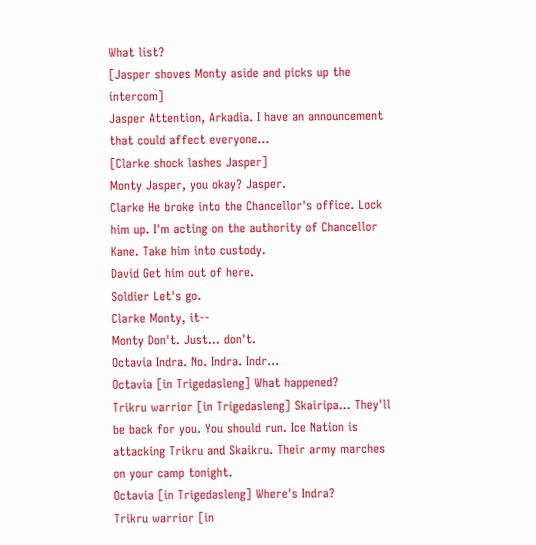What list?
[Jasper shoves Monty aside and picks up the intercom]
Jasper Attention, Arkadia. I have an announcement that could affect everyone…
[Clarke shock lashes Jasper]
Monty Jasper, you okay? Jasper.
Clarke He broke into the Chancellor's office. Lock him up. I'm acting on the authority of Chancellor Kane. Take him into custody.
David Get him out of here.
Soldier Let's go.
Clarke Monty, it--
Monty Don't. Just… don't.
Octavia Indra. No. Indra. Indr…
Octavia [in Trigedasleng] What happened?
Trikru warrior [in Trigedasleng] Skairipa… They'll be back for you. You should run. Ice Nation is attacking Trikru and Skaikru. Their army marches on your camp tonight.
Octavia [in Trigedasleng] Where's Indra?
Trikru warrior [in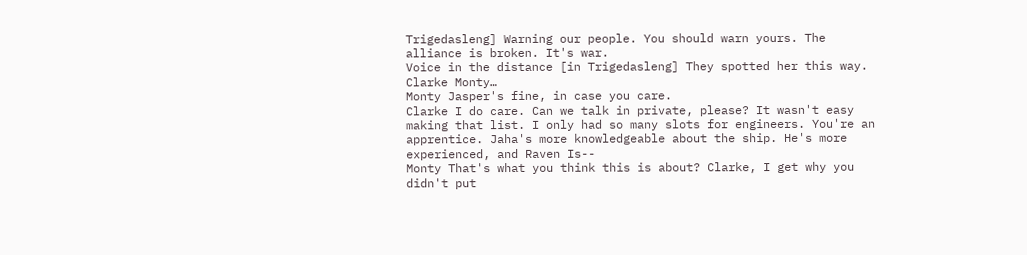Trigedasleng] Warning our people. You should warn yours. The alliance is broken. It's war.
Voice in the distance [in Trigedasleng] They spotted her this way.
Clarke Monty…
Monty Jasper's fine, in case you care.
Clarke I do care. Can we talk in private, please? It wasn't easy making that list. I only had so many slots for engineers. You're an apprentice. Jaha's more knowledgeable about the ship. He's more experienced, and Raven Is--
Monty That's what you think this is about? Clarke, I get why you didn't put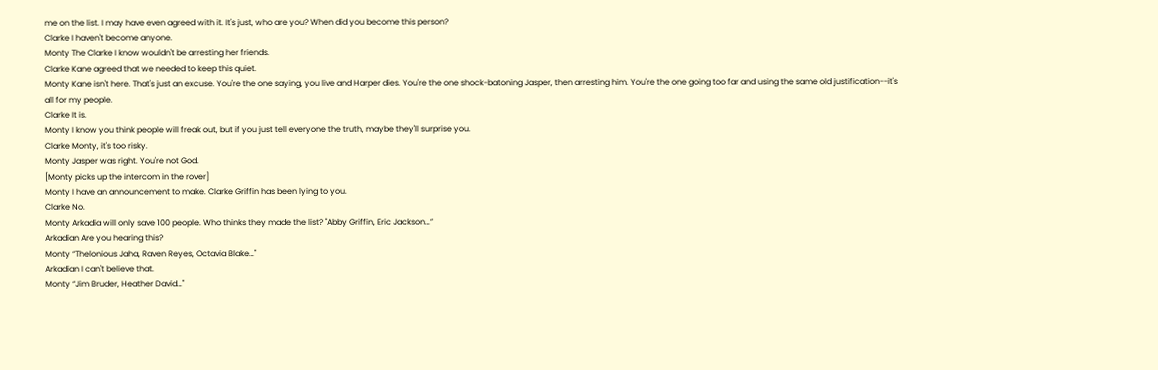me on the list. I may have even agreed with it. It's just, who are you? When did you become this person?
Clarke I haven't become anyone.
Monty The Clarke I know wouldn't be arresting her friends.
Clarke Kane agreed that we needed to keep this quiet.
Monty Kane isn't here. That's just an excuse. You're the one saying, you live and Harper dies. You're the one shock-batoning Jasper, then arresting him. You're the one going too far and using the same old justification--it's all for my people.
Clarke It is.
Monty I know you think people will freak out, but if you just tell everyone the truth, maybe they'll surprise you.
Clarke Monty, it's too risky.
Monty Jasper was right. You're not God.
[Monty picks up the intercom in the rover]
Monty I have an announcement to make. Clarke Griffin has been lying to you.
Clarke No.
Monty Arkadia will only save 100 people. Who thinks they made the list? "Abby Griffin, Eric Jackson…”
Arkadian Are you hearing this?
Monty “Thelonious Jaha, Raven Reyes, Octavia Blake…"
Arkadian I can't believe that.
Monty “Jim Bruder, Heather David…"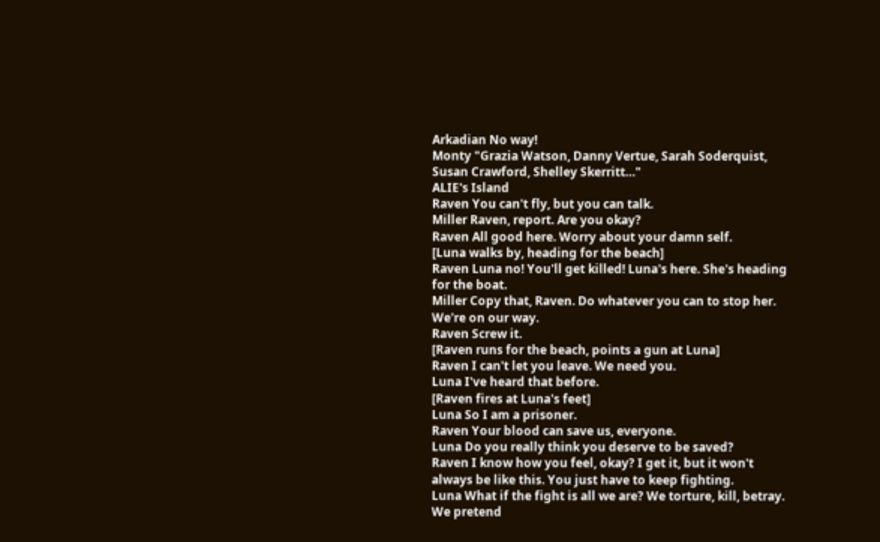Arkadian No way!
Monty "Grazia Watson, Danny Vertue, Sarah Soderquist, Susan Crawford, Shelley Skerritt…"
ALIE's Island
Raven You can't fly, but you can talk.
Miller Raven, report. Are you okay?
Raven All good here. Worry about your damn self.
[Luna walks by, heading for the beach]
Raven Luna no! You'll get killed! Luna's here. She's heading for the boat.
Miller Copy that, Raven. Do whatever you can to stop her. We're on our way.
Raven Screw it.
[Raven runs for the beach, points a gun at Luna]
Raven I can't let you leave. We need you.
Luna I've heard that before.
[Raven fires at Luna's feet]
Luna So I am a prisoner.
Raven Your blood can save us, everyone.
Luna Do you really think you deserve to be saved?
Raven I know how you feel, okay? I get it, but it won't always be like this. You just have to keep fighting.
Luna What if the fight is all we are? We torture, kill, betray. We pretend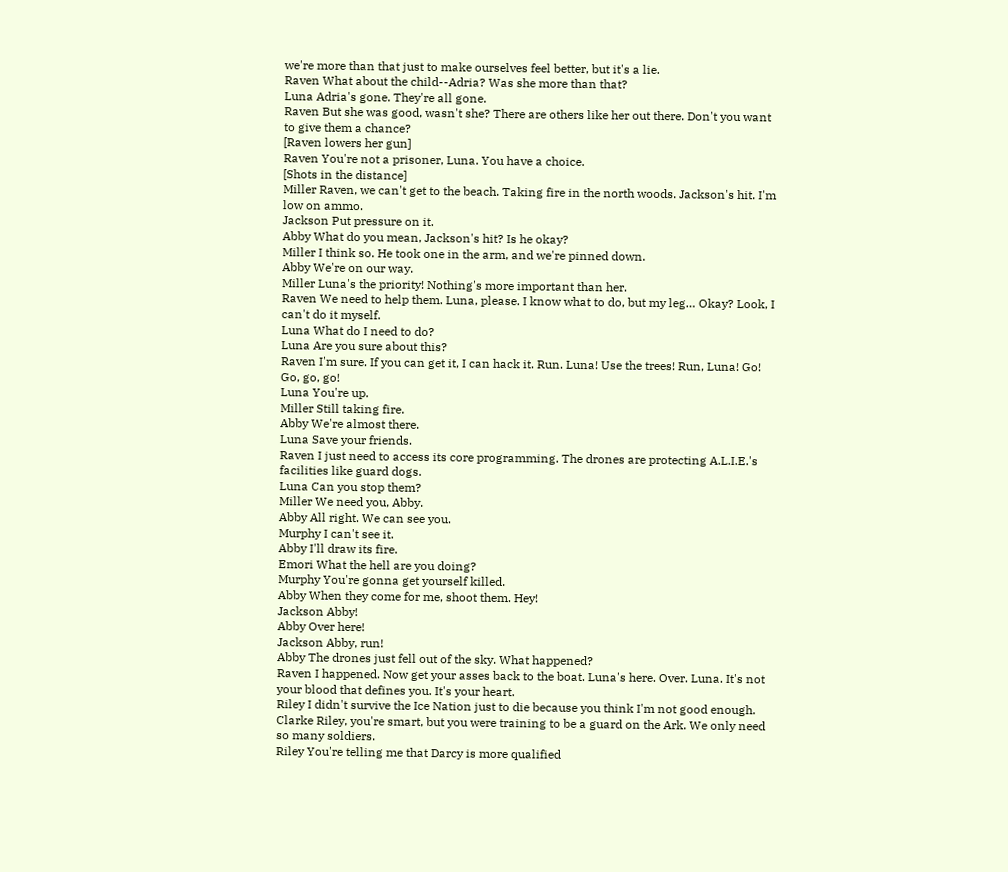we're more than that just to make ourselves feel better, but it's a lie.
Raven What about the child--Adria? Was she more than that?
Luna Adria's gone. They're all gone.
Raven But she was good, wasn't she? There are others like her out there. Don't you want to give them a chance?
[Raven lowers her gun]
Raven You're not a prisoner, Luna. You have a choice.
[Shots in the distance]
Miller Raven, we can't get to the beach. Taking fire in the north woods. Jackson's hit. I'm low on ammo.
Jackson Put pressure on it.
Abby What do you mean, Jackson's hit? Is he okay?
Miller I think so. He took one in the arm, and we're pinned down.
Abby We're on our way.
Miller Luna's the priority! Nothing's more important than her.
Raven We need to help them. Luna, please. I know what to do, but my leg… Okay? Look, I can't do it myself.
Luna What do I need to do?
Luna Are you sure about this?
Raven I'm sure. If you can get it, I can hack it. Run. Luna! Use the trees! Run, Luna! Go! Go, go, go!
Luna You're up.
Miller Still taking fire.
Abby We're almost there.
Luna Save your friends.
Raven I just need to access its core programming. The drones are protecting A.L.I.E.'s facilities like guard dogs.
Luna Can you stop them?
Miller We need you, Abby.
Abby All right. We can see you.
Murphy I can't see it.
Abby I'll draw its fire.
Emori What the hell are you doing?
Murphy You're gonna get yourself killed.
Abby When they come for me, shoot them. Hey!
Jackson Abby!
Abby Over here!
Jackson Abby, run!
Abby The drones just fell out of the sky. What happened?
Raven I happened. Now get your asses back to the boat. Luna's here. Over. Luna. It's not your blood that defines you. It's your heart.
Riley I didn't survive the Ice Nation just to die because you think I'm not good enough.
Clarke Riley, you're smart, but you were training to be a guard on the Ark. We only need so many soldiers.
Riley You're telling me that Darcy is more qualified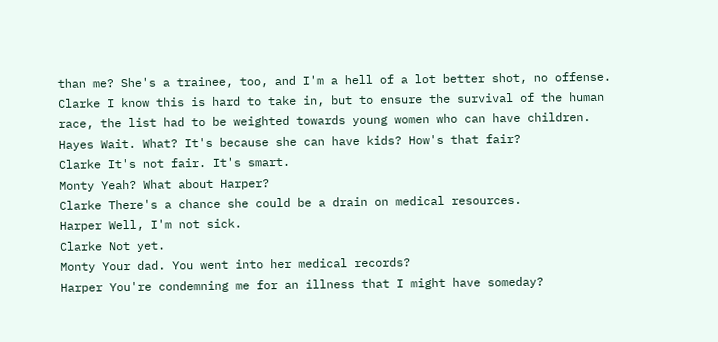than me? She's a trainee, too, and I'm a hell of a lot better shot, no offense.
Clarke I know this is hard to take in, but to ensure the survival of the human race, the list had to be weighted towards young women who can have children.
Hayes Wait. What? It's because she can have kids? How's that fair?
Clarke It's not fair. It's smart.
Monty Yeah? What about Harper?
Clarke There's a chance she could be a drain on medical resources.
Harper Well, I'm not sick.
Clarke Not yet.
Monty Your dad. You went into her medical records?
Harper You're condemning me for an illness that I might have someday?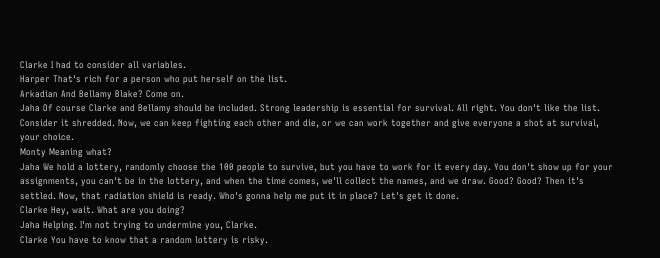Clarke I had to consider all variables.
Harper That's rich for a person who put herself on the list.
Arkadian And Bellamy Blake? Come on.
Jaha Of course Clarke and Bellamy should be included. Strong leadership is essential for survival. All right. You don't like the list. Consider it shredded. Now, we can keep fighting each other and die, or we can work together and give everyone a shot at survival, your choice.
Monty Meaning what?
Jaha We hold a lottery, randomly choose the 100 people to survive, but you have to work for it every day. You don't show up for your assignments, you can't be in the lottery, and when the time comes, we'll collect the names, and we draw. Good? Good? Then it's settled. Now, that radiation shield is ready. Who's gonna help me put it in place? Let's get it done.
Clarke Hey, wait. What are you doing?
Jaha Helping. I'm not trying to undermine you, Clarke.
Clarke You have to know that a random lottery is risky.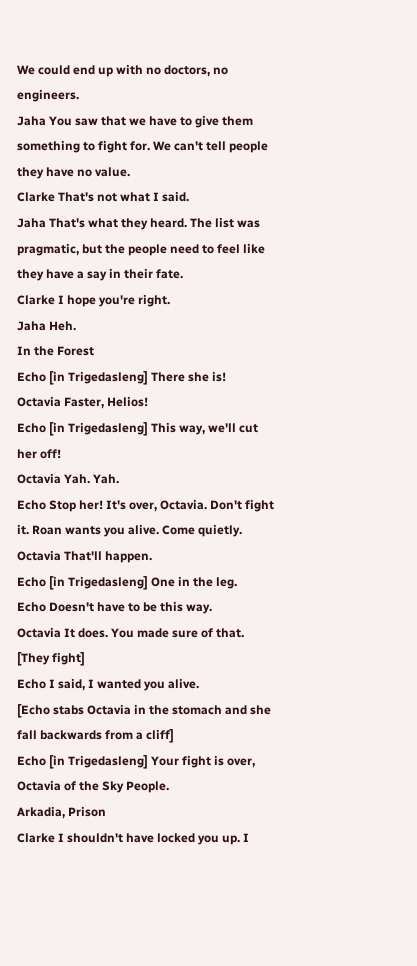We could end up with no doctors, no engineers.
Jaha You saw that we have to give them something to fight for. We can't tell people they have no value.
Clarke That's not what I said.
Jaha That's what they heard. The list was pragmatic, but the people need to feel like they have a say in their fate.
Clarke I hope you're right.
Jaha Heh.
In the Forest
Echo [in Trigedasleng] There she is!
Octavia Faster, Helios!
Echo [in Trigedasleng] This way, we'll cut her off!
Octavia Yah. Yah.
Echo Stop her! It's over, Octavia. Don't fight it. Roan wants you alive. Come quietly.
Octavia That'll happen.
Echo [in Trigedasleng] One in the leg.
Echo Doesn't have to be this way.
Octavia It does. You made sure of that.
[They fight]
Echo I said, I wanted you alive.
[Echo stabs Octavia in the stomach and she fall backwards from a cliff]
Echo [in Trigedasleng] Your fight is over, Octavia of the Sky People.
Arkadia, Prison
Clarke I shouldn't have locked you up. I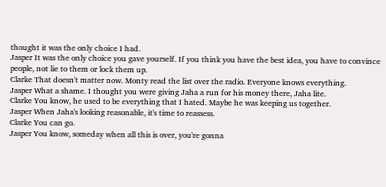thought it was the only choice I had.
Jasper It was the only choice you gave yourself. If you think you have the best idea, you have to convince people, not lie to them or lock them up.
Clarke That doesn't matter now. Monty read the list over the radio. Everyone knows everything.
Jasper What a shame. I thought you were giving Jaha a run for his money there, Jaha lite.
Clarke You know, he used to be everything that I hated. Maybe he was keeping us together.
Jasper When Jaha's looking reasonable, it's time to reassess.
Clarke You can go.
Jasper You know, someday when all this is over, you're gonna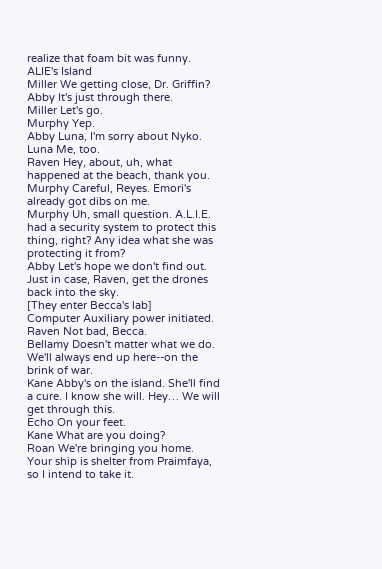realize that foam bit was funny.
ALIE's Island
Miller We getting close, Dr. Griffin?
Abby It's just through there.
Miller Let's go.
Murphy Yep.
Abby Luna, I'm sorry about Nyko.
Luna Me, too.
Raven Hey, about, uh, what happened at the beach, thank you.
Murphy Careful, Reyes. Emori's already got dibs on me.
Murphy Uh, small question. A.L.I.E. had a security system to protect this thing, right? Any idea what she was protecting it from?
Abby Let's hope we don't find out. Just in case, Raven, get the drones back into the sky.
[They enter Becca's lab]
Computer Auxiliary power initiated.
Raven Not bad, Becca.
Bellamy Doesn't matter what we do. We'll always end up here--on the brink of war.
Kane Abby's on the island. She'll find a cure. I know she will. Hey… We will get through this.
Echo On your feet.
Kane What are you doing?
Roan We're bringing you home. Your ship is shelter from Praimfaya, so I intend to take it.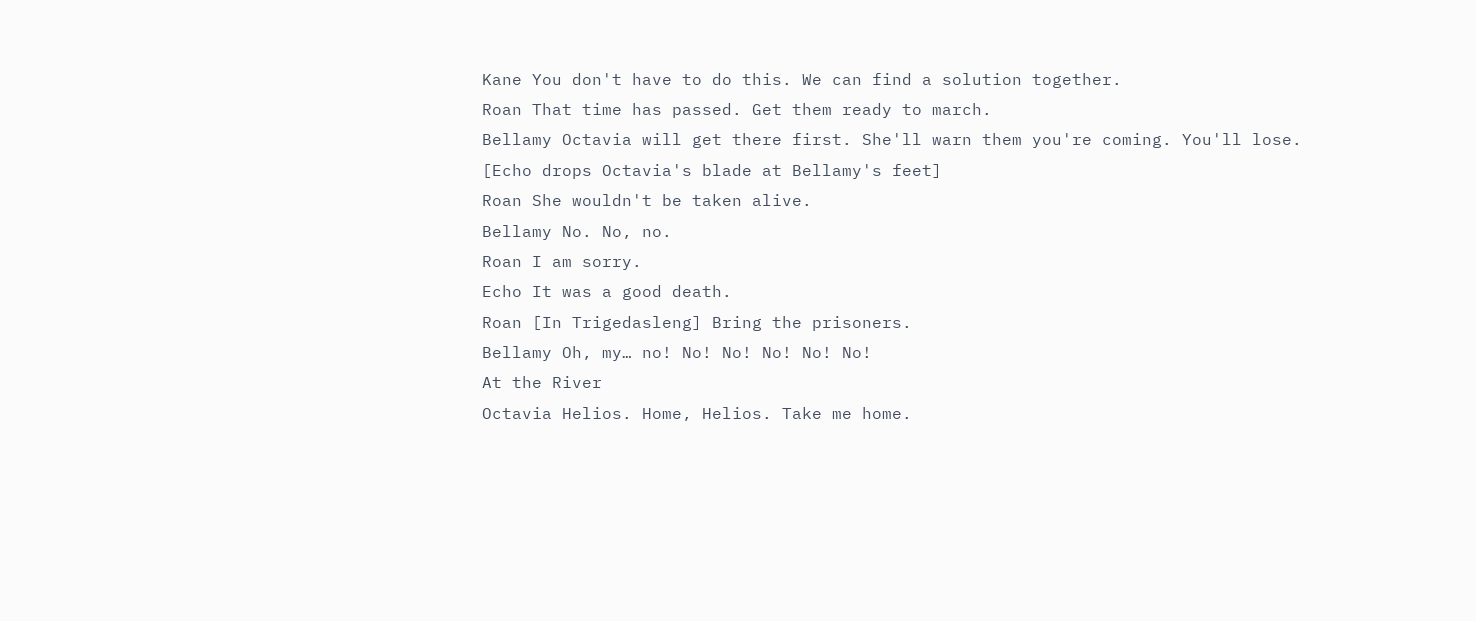Kane You don't have to do this. We can find a solution together.
Roan That time has passed. Get them ready to march.
Bellamy Octavia will get there first. She'll warn them you're coming. You'll lose.
[Echo drops Octavia's blade at Bellamy's feet]
Roan She wouldn't be taken alive.
Bellamy No. No, no.
Roan I am sorry.
Echo It was a good death.
Roan [In Trigedasleng] Bring the prisoners.
Bellamy Oh, my… no! No! No! No! No! No!
At the River
Octavia Helios. Home, Helios. Take me home.